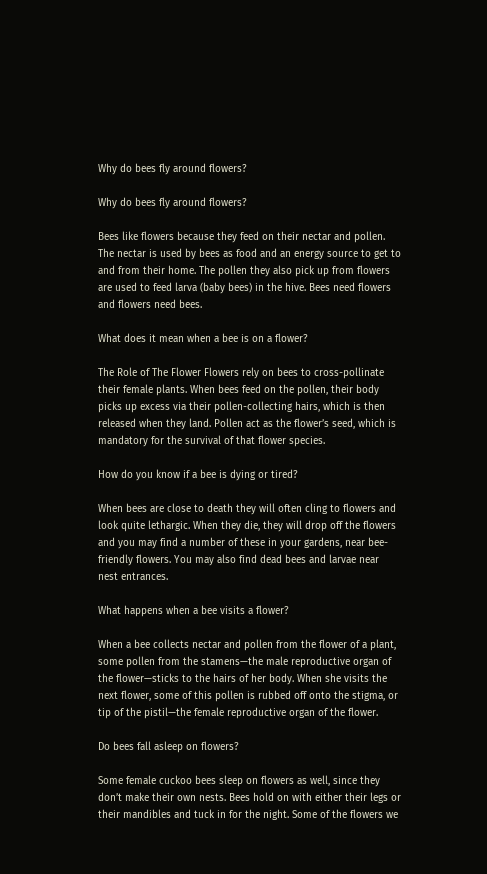Why do bees fly around flowers?

Why do bees fly around flowers?

Bees like flowers because they feed on their nectar and pollen. The nectar is used by bees as food and an energy source to get to and from their home. The pollen they also pick up from flowers are used to feed larva (baby bees) in the hive. Bees need flowers and flowers need bees.

What does it mean when a bee is on a flower?

The Role of The Flower Flowers rely on bees to cross-pollinate their female plants. When bees feed on the pollen, their body picks up excess via their pollen-collecting hairs, which is then released when they land. Pollen act as the flower’s seed, which is mandatory for the survival of that flower species.

How do you know if a bee is dying or tired?

When bees are close to death they will often cling to flowers and look quite lethargic. When they die, they will drop off the flowers and you may find a number of these in your gardens, near bee-friendly flowers. You may also find dead bees and larvae near nest entrances.

What happens when a bee visits a flower?

When a bee collects nectar and pollen from the flower of a plant, some pollen from the stamens—the male reproductive organ of the flower—sticks to the hairs of her body. When she visits the next flower, some of this pollen is rubbed off onto the stigma, or tip of the pistil—the female reproductive organ of the flower.

Do bees fall asleep on flowers?

Some female cuckoo bees sleep on flowers as well, since they don’t make their own nests. Bees hold on with either their legs or their mandibles and tuck in for the night. Some of the flowers we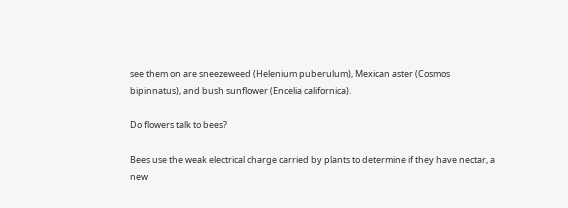see them on are sneezeweed (Helenium puberulum), Mexican aster (Cosmos bipinnatus), and bush sunflower (Encelia californica).

Do flowers talk to bees?

Bees use the weak electrical charge carried by plants to determine if they have nectar, a new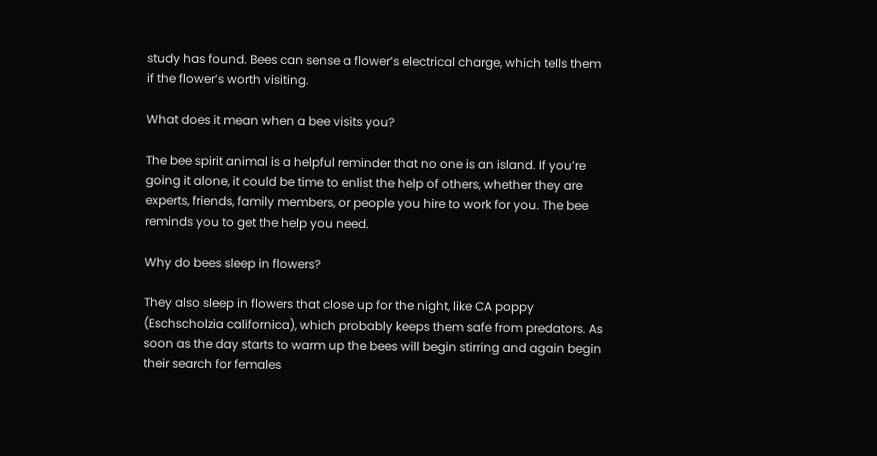study has found. Bees can sense a flower’s electrical charge, which tells them if the flower’s worth visiting.

What does it mean when a bee visits you?

The bee spirit animal is a helpful reminder that no one is an island. If you’re going it alone, it could be time to enlist the help of others, whether they are experts, friends, family members, or people you hire to work for you. The bee reminds you to get the help you need.

Why do bees sleep in flowers?

They also sleep in flowers that close up for the night, like CA poppy (Eschscholzia californica), which probably keeps them safe from predators. As soon as the day starts to warm up the bees will begin stirring and again begin their search for females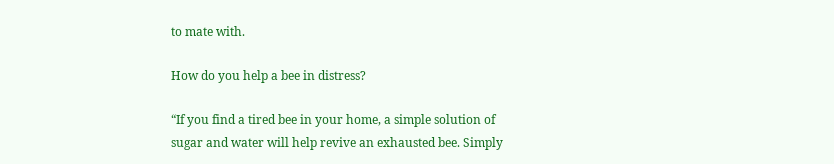to mate with.

How do you help a bee in distress?

“If you find a tired bee in your home, a simple solution of sugar and water will help revive an exhausted bee. Simply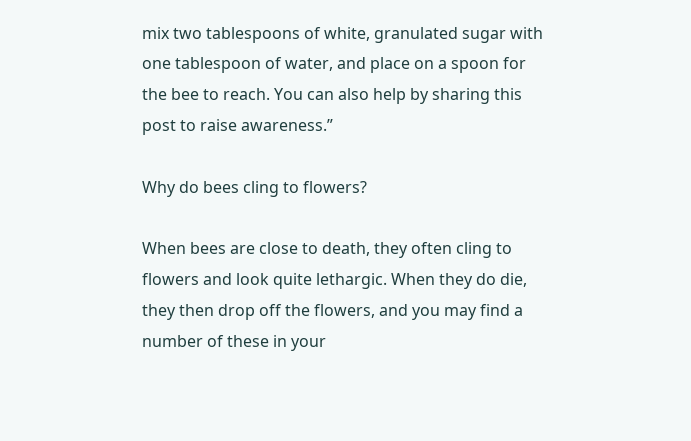mix two tablespoons of white, granulated sugar with one tablespoon of water, and place on a spoon for the bee to reach. You can also help by sharing this post to raise awareness.”

Why do bees cling to flowers?

When bees are close to death, they often cling to flowers and look quite lethargic. When they do die, they then drop off the flowers, and you may find a number of these in your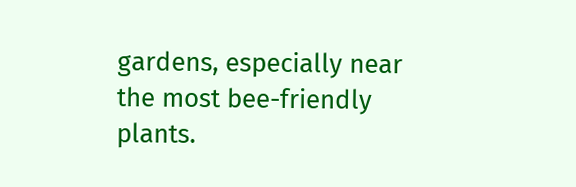gardens, especially near the most bee-friendly plants.